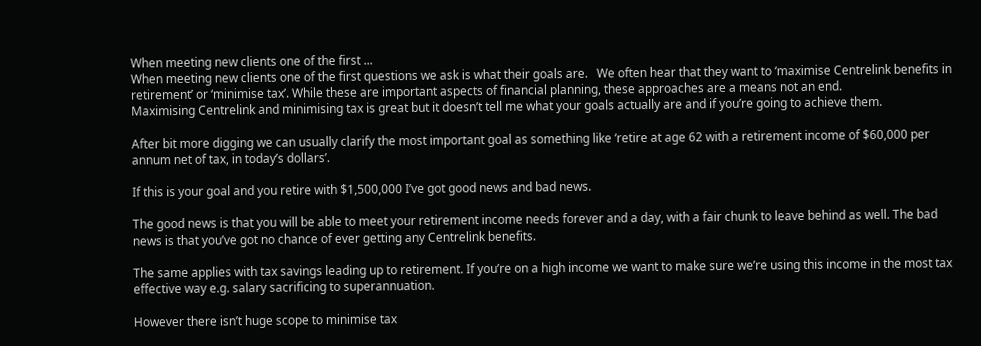When meeting new clients one of the first ...
When meeting new clients one of the first questions we ask is what their goals are.   We often hear that they want to ‘maximise Centrelink benefits in retirement’ or ‘minimise tax’. While these are important aspects of financial planning, these approaches are a means not an end.
Maximising Centrelink and minimising tax is great but it doesn’t tell me what your goals actually are and if you’re going to achieve them.

After bit more digging we can usually clarify the most important goal as something like ‘retire at age 62 with a retirement income of $60,000 per annum net of tax, in today’s dollars’.

If this is your goal and you retire with $1,500,000 I’ve got good news and bad news.

The good news is that you will be able to meet your retirement income needs forever and a day, with a fair chunk to leave behind as well. The bad news is that you’ve got no chance of ever getting any Centrelink benefits.

The same applies with tax savings leading up to retirement. If you’re on a high income we want to make sure we’re using this income in the most tax effective way e.g. salary sacrificing to superannuation.

However there isn’t huge scope to minimise tax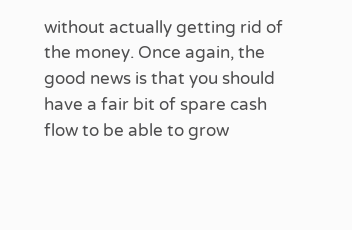without actually getting rid of the money. Once again, the good news is that you should have a fair bit of spare cash flow to be able to grow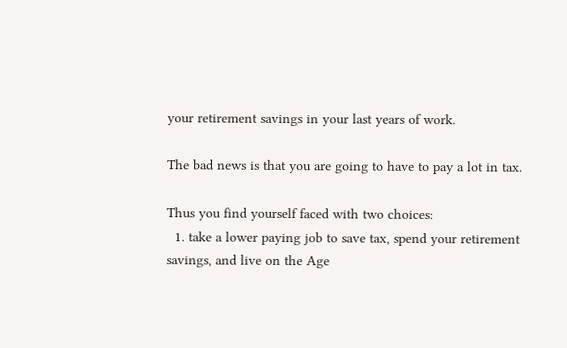your retirement savings in your last years of work.

The bad news is that you are going to have to pay a lot in tax.

Thus you find yourself faced with two choices:
  1. take a lower paying job to save tax, spend your retirement savings, and live on the Age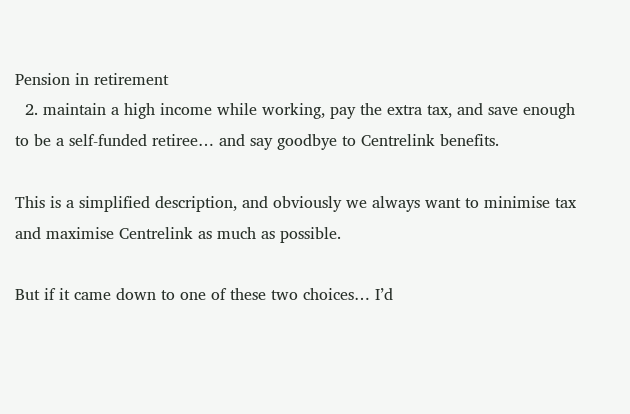Pension in retirement
  2. maintain a high income while working, pay the extra tax, and save enough to be a self-funded retiree… and say goodbye to Centrelink benefits.

This is a simplified description, and obviously we always want to minimise tax and maximise Centrelink as much as possible.

But if it came down to one of these two choices… I’d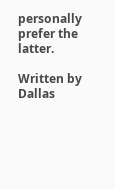personally prefer the latter.

Written by Dallas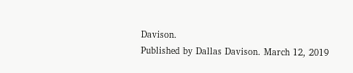Davison.
Published by Dallas Davison. March 12, 2019